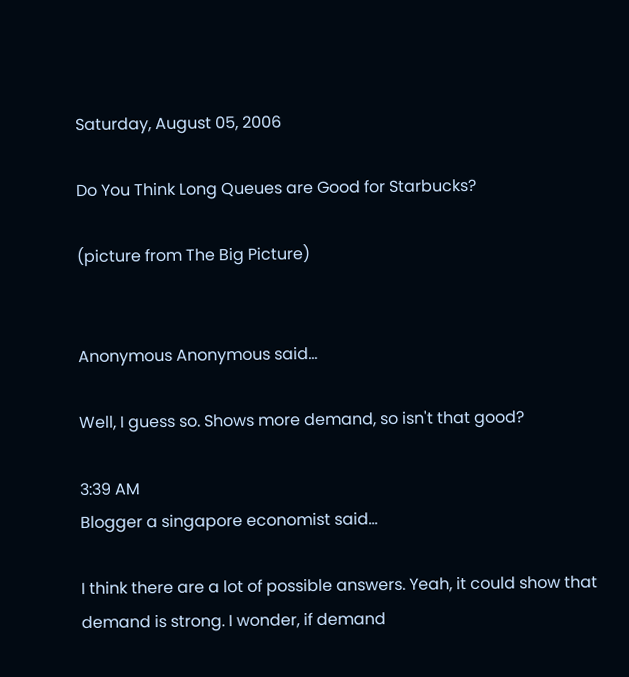Saturday, August 05, 2006

Do You Think Long Queues are Good for Starbucks?

(picture from The Big Picture)


Anonymous Anonymous said...

Well, I guess so. Shows more demand, so isn't that good?

3:39 AM
Blogger a singapore economist said...

I think there are a lot of possible answers. Yeah, it could show that demand is strong. I wonder, if demand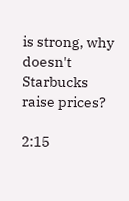is strong, why doesn't Starbucks raise prices?

2:15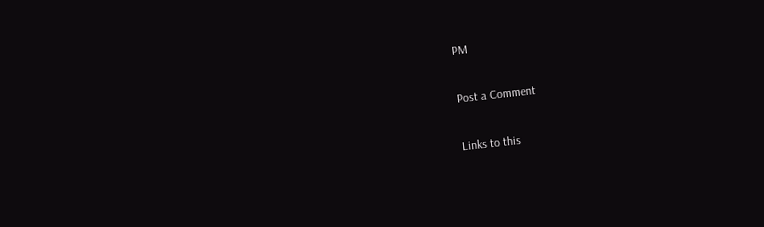PM

Post a Comment

Links to this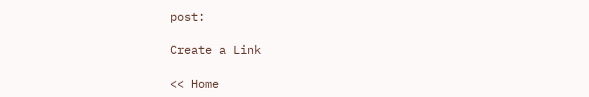post:

Create a Link

<< Home